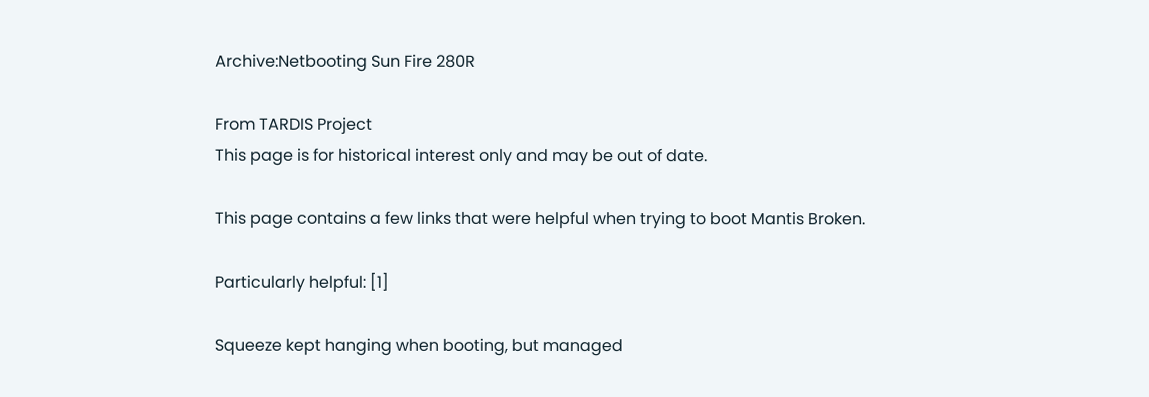Archive:Netbooting Sun Fire 280R

From TARDIS Project
This page is for historical interest only and may be out of date.

This page contains a few links that were helpful when trying to boot Mantis Broken.

Particularly helpful: [1]

Squeeze kept hanging when booting, but managed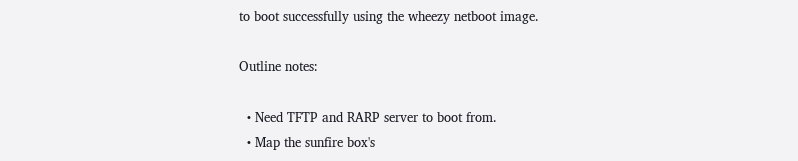to boot successfully using the wheezy netboot image.

Outline notes:

  • Need TFTP and RARP server to boot from.
  • Map the sunfire box's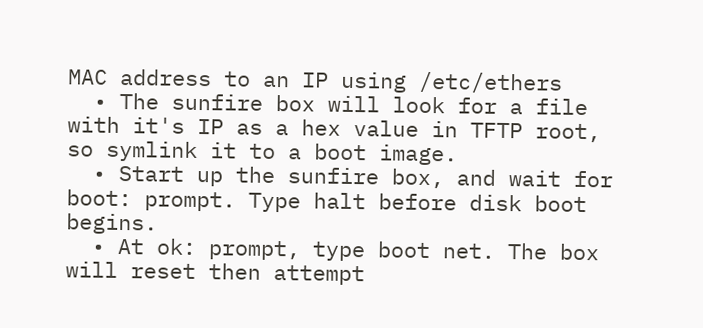MAC address to an IP using /etc/ethers
  • The sunfire box will look for a file with it's IP as a hex value in TFTP root, so symlink it to a boot image.
  • Start up the sunfire box, and wait for boot: prompt. Type halt before disk boot begins.
  • At ok: prompt, type boot net. The box will reset then attempt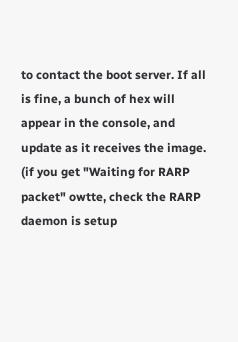to contact the boot server. If all is fine, a bunch of hex will appear in the console, and update as it receives the image. (if you get "Waiting for RARP packet" owtte, check the RARP daemon is setup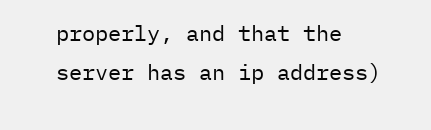properly, and that the server has an ip address)